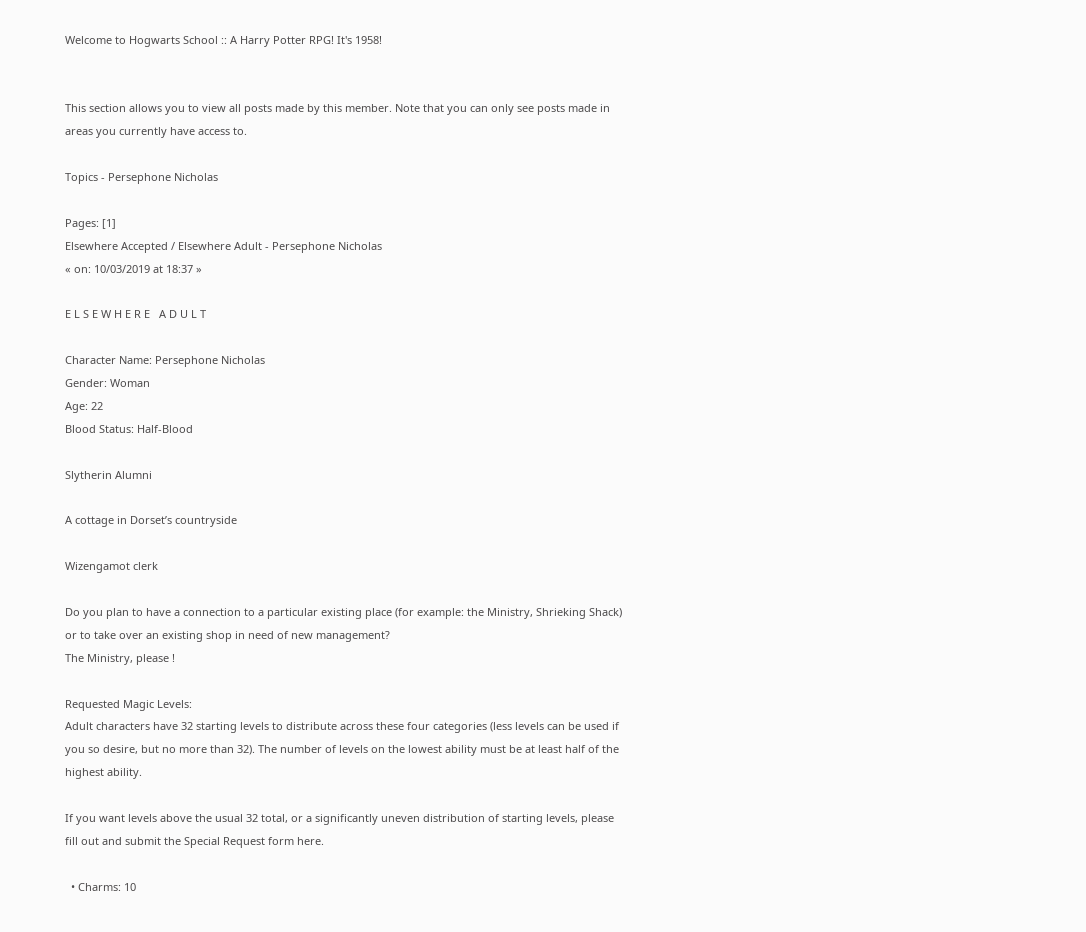Welcome to Hogwarts School :: A Harry Potter RPG! It's 1958!


This section allows you to view all posts made by this member. Note that you can only see posts made in areas you currently have access to.

Topics - Persephone Nicholas

Pages: [1]
Elsewhere Accepted / Elsewhere Adult - Persephone Nicholas
« on: 10/03/2019 at 18:37 »

E L S E W H E R E   A D U L T

Character Name: Persephone Nicholas
Gender: Woman
Age: 22
Blood Status: Half-Blood

Slytherin Alumni

A cottage in Dorset’s countryside

Wizengamot clerk

Do you plan to have a connection to a particular existing place (for example: the Ministry, Shrieking Shack) or to take over an existing shop in need of new management?
The Ministry, please !

Requested Magic Levels:
Adult characters have 32 starting levels to distribute across these four categories (less levels can be used if you so desire, but no more than 32). The number of levels on the lowest ability must be at least half of the highest ability.

If you want levels above the usual 32 total, or a significantly uneven distribution of starting levels, please fill out and submit the Special Request form here.

  • Charms: 10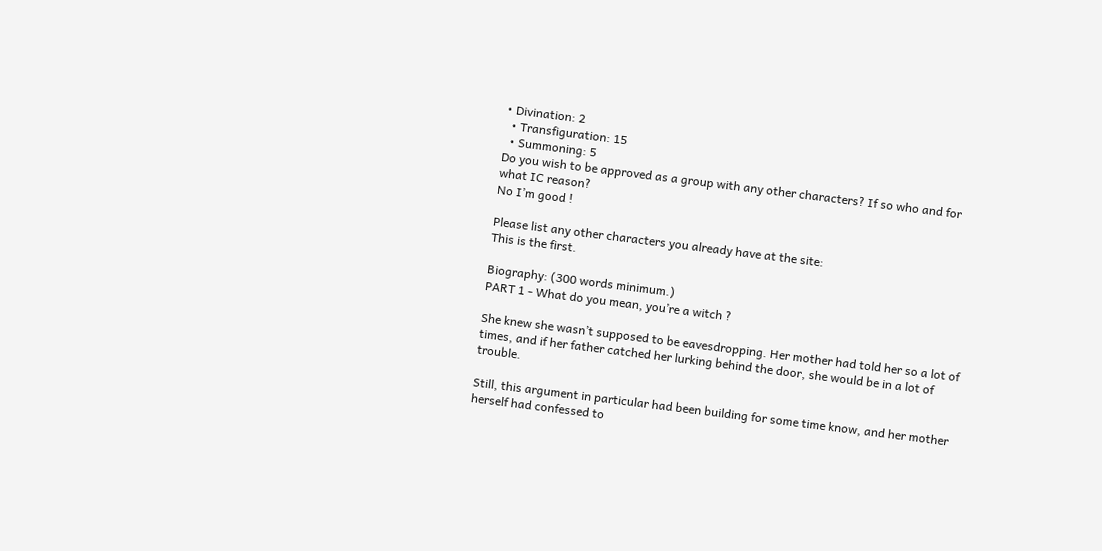• Divination: 2
  • Transfiguration: 15
  • Summoning: 5
Do you wish to be approved as a group with any other characters? If so who and for what IC reason?
No I’m good !

Please list any other characters you already have at the site:
This is the first.

Biography: (300 words minimum.)
PART 1 - What do you mean, you’re a witch ?

She knew she wasn’t supposed to be eavesdropping. Her mother had told her so a lot of times, and if her father catched her lurking behind the door, she would be in a lot of trouble.

Still, this argument in particular had been building for some time know, and her mother herself had confessed to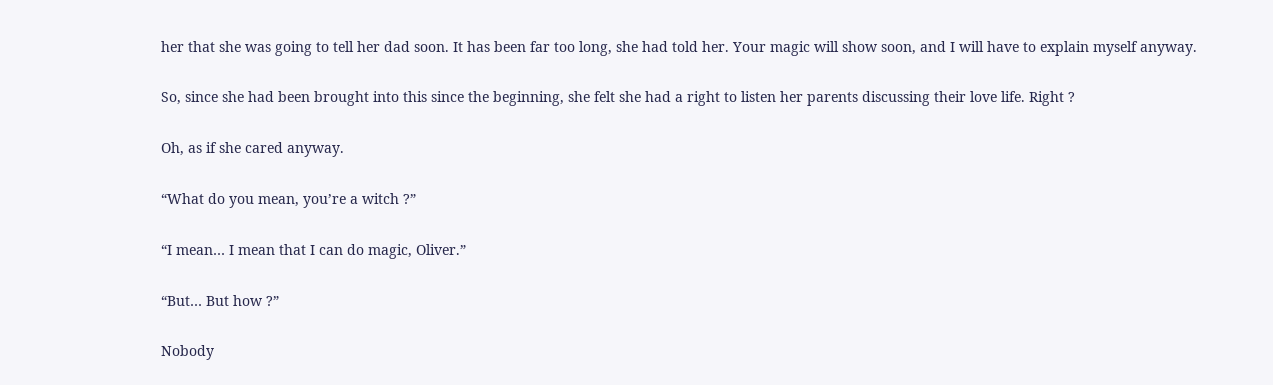her that she was going to tell her dad soon. It has been far too long, she had told her. Your magic will show soon, and I will have to explain myself anyway.

So, since she had been brought into this since the beginning, she felt she had a right to listen her parents discussing their love life. Right ?

Oh, as if she cared anyway.

“What do you mean, you’re a witch ?”

“I mean… I mean that I can do magic, Oliver.”

“But… But how ?”

Nobody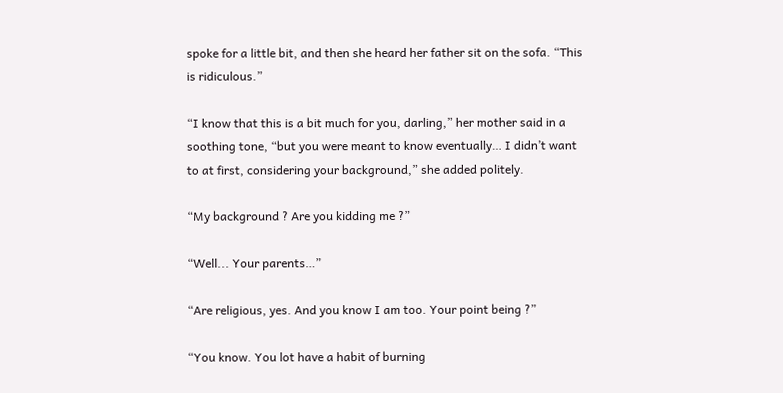spoke for a little bit, and then she heard her father sit on the sofa. “This is ridiculous.”

“I know that this is a bit much for you, darling,” her mother said in a soothing tone, “but you were meant to know eventually… I didn’t want to at first, considering your background,” she added politely.

“My background ? Are you kidding me ?”

“Well... Your parents…”

“Are religious, yes. And you know I am too. Your point being ?”

“You know. You lot have a habit of burning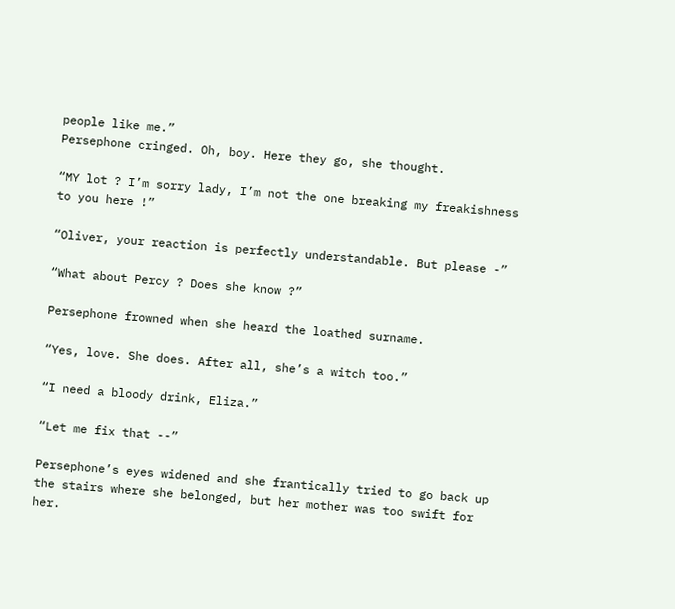people like me.”
Persephone cringed. Oh, boy. Here they go, she thought.

“MY lot ? I’m sorry lady, I’m not the one breaking my freakishness to you here !”

“Oliver, your reaction is perfectly understandable. But please -”

“What about Percy ? Does she know ?”

Persephone frowned when she heard the loathed surname.

“Yes, love. She does. After all, she’s a witch too.”

“I need a bloody drink, Eliza.”

“Let me fix that --”

Persephone’s eyes widened and she frantically tried to go back up the stairs where she belonged, but her mother was too swift for her.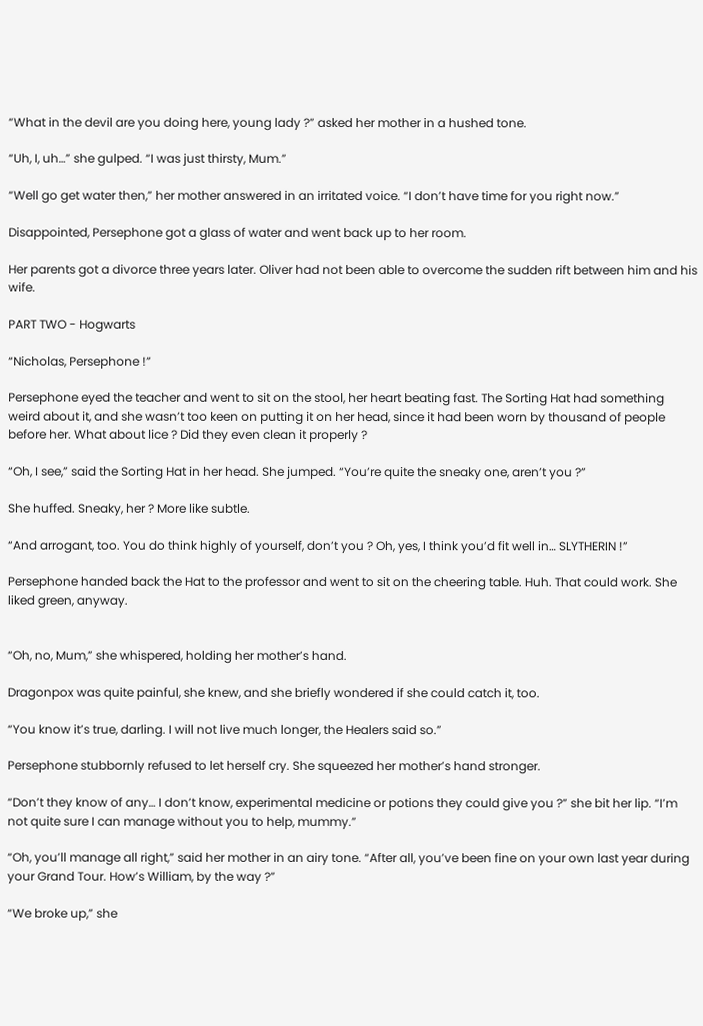“What in the devil are you doing here, young lady ?” asked her mother in a hushed tone.

“Uh, I, uh…” she gulped. “I was just thirsty, Mum.”

“Well go get water then,” her mother answered in an irritated voice. “I don’t have time for you right now.”

Disappointed, Persephone got a glass of water and went back up to her room.

Her parents got a divorce three years later. Oliver had not been able to overcome the sudden rift between him and his wife.

PART TWO - Hogwarts

“Nicholas, Persephone !”

Persephone eyed the teacher and went to sit on the stool, her heart beating fast. The Sorting Hat had something weird about it, and she wasn’t too keen on putting it on her head, since it had been worn by thousand of people before her. What about lice ? Did they even clean it properly ?

“Oh, I see,” said the Sorting Hat in her head. She jumped. “You’re quite the sneaky one, aren’t you ?”

She huffed. Sneaky, her ? More like subtle.

“And arrogant, too. You do think highly of yourself, don’t you ? Oh, yes, I think you’d fit well in… SLYTHERIN !”

Persephone handed back the Hat to the professor and went to sit on the cheering table. Huh. That could work. She liked green, anyway.


“Oh, no, Mum,” she whispered, holding her mother’s hand.

Dragonpox was quite painful, she knew, and she briefly wondered if she could catch it, too.

“You know it’s true, darling. I will not live much longer, the Healers said so.”

Persephone stubbornly refused to let herself cry. She squeezed her mother’s hand stronger.

“Don’t they know of any… I don’t know, experimental medicine or potions they could give you ?” she bit her lip. “I’m not quite sure I can manage without you to help, mummy.”

“Oh, you’ll manage all right,” said her mother in an airy tone. “After all, you’ve been fine on your own last year during your Grand Tour. How’s William, by the way ?”

“We broke up,” she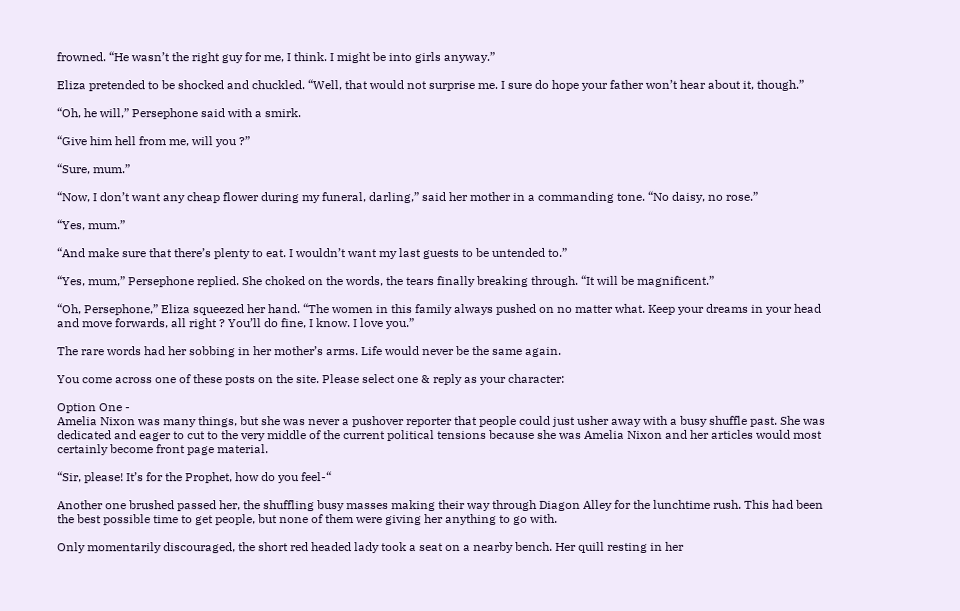frowned. “He wasn’t the right guy for me, I think. I might be into girls anyway.”

Eliza pretended to be shocked and chuckled. “Well, that would not surprise me. I sure do hope your father won’t hear about it, though.”

“Oh, he will,” Persephone said with a smirk.

“Give him hell from me, will you ?”

“Sure, mum.”

“Now, I don’t want any cheap flower during my funeral, darling,” said her mother in a commanding tone. “No daisy, no rose.”

“Yes, mum.”

“And make sure that there’s plenty to eat. I wouldn’t want my last guests to be untended to.”

“Yes, mum,” Persephone replied. She choked on the words, the tears finally breaking through. “It will be magnificent.”

“Oh, Persephone,” Eliza squeezed her hand. “The women in this family always pushed on no matter what. Keep your dreams in your head and move forwards, all right ? You’ll do fine, I know. I love you.”

The rare words had her sobbing in her mother’s arms. Life would never be the same again.

You come across one of these posts on the site. Please select one & reply as your character:

Option One -
Amelia Nixon was many things, but she was never a pushover reporter that people could just usher away with a busy shuffle past. She was dedicated and eager to cut to the very middle of the current political tensions because she was Amelia Nixon and her articles would most certainly become front page material.

“Sir, please! It’s for the Prophet, how do you feel-“

Another one brushed passed her, the shuffling busy masses making their way through Diagon Alley for the lunchtime rush. This had been the best possible time to get people, but none of them were giving her anything to go with.

Only momentarily discouraged, the short red headed lady took a seat on a nearby bench. Her quill resting in her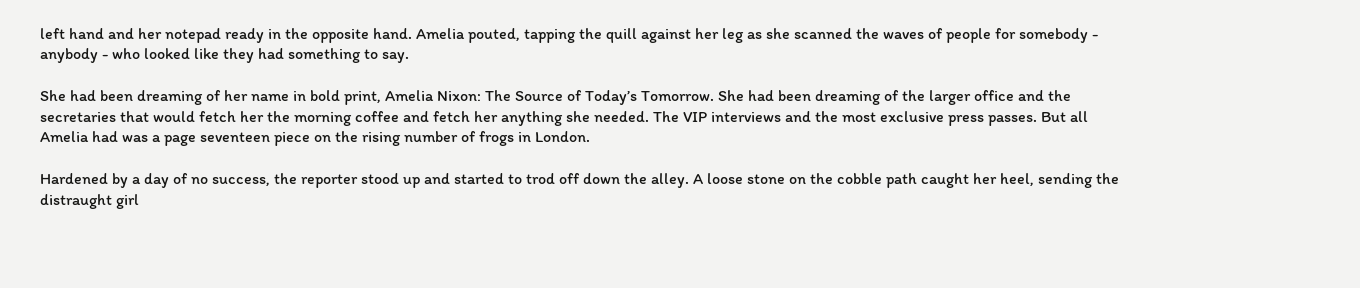left hand and her notepad ready in the opposite hand. Amelia pouted, tapping the quill against her leg as she scanned the waves of people for somebody - anybody - who looked like they had something to say.

She had been dreaming of her name in bold print, Amelia Nixon: The Source of Today’s Tomorrow. She had been dreaming of the larger office and the secretaries that would fetch her the morning coffee and fetch her anything she needed. The VIP interviews and the most exclusive press passes. But all Amelia had was a page seventeen piece on the rising number of frogs in London.

Hardened by a day of no success, the reporter stood up and started to trod off down the alley. A loose stone on the cobble path caught her heel, sending the distraught girl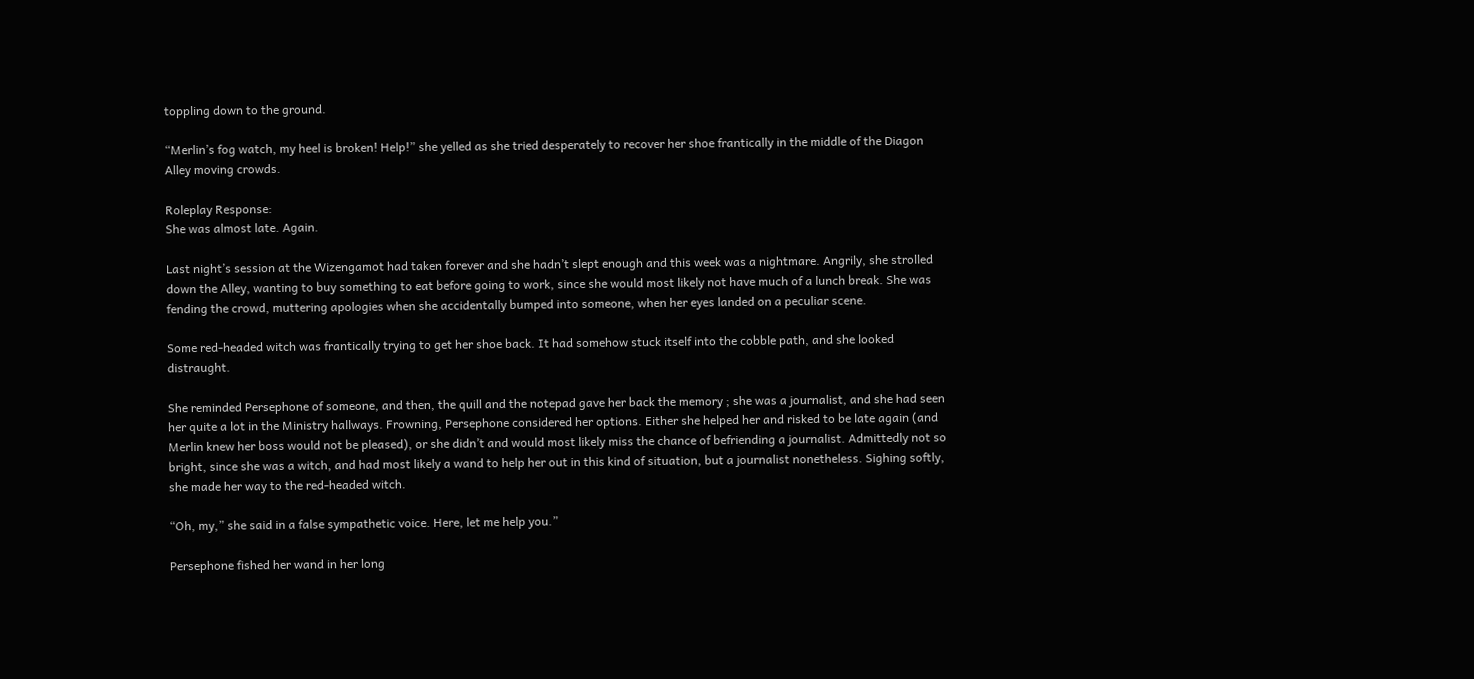toppling down to the ground.

“Merlin’s fog watch, my heel is broken! Help!” she yelled as she tried desperately to recover her shoe frantically in the middle of the Diagon Alley moving crowds.

Roleplay Response:
She was almost late. Again.

Last night’s session at the Wizengamot had taken forever and she hadn’t slept enough and this week was a nightmare. Angrily, she strolled down the Alley, wanting to buy something to eat before going to work, since she would most likely not have much of a lunch break. She was fending the crowd, muttering apologies when she accidentally bumped into someone, when her eyes landed on a peculiar scene.

Some red-headed witch was frantically trying to get her shoe back. It had somehow stuck itself into the cobble path, and she looked distraught.

She reminded Persephone of someone, and then, the quill and the notepad gave her back the memory ; she was a journalist, and she had seen her quite a lot in the Ministry hallways. Frowning, Persephone considered her options. Either she helped her and risked to be late again (and Merlin knew her boss would not be pleased), or she didn’t and would most likely miss the chance of befriending a journalist. Admittedly not so bright, since she was a witch, and had most likely a wand to help her out in this kind of situation, but a journalist nonetheless. Sighing softly, she made her way to the red-headed witch.

“Oh, my,” she said in a false sympathetic voice. Here, let me help you.”

Persephone fished her wand in her long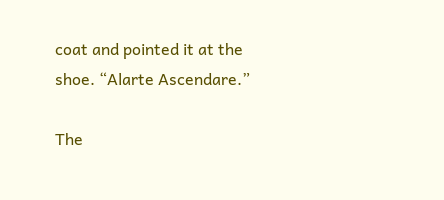coat and pointed it at the shoe. “Alarte Ascendare.”

The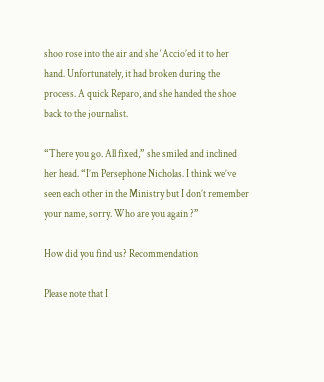shoo rose into the air and she ‘Accio’ed it to her hand. Unfortunately, it had broken during the process. A quick Reparo, and she handed the shoe back to the journalist.

“There you go. All fixed,” she smiled and inclined her head. “I’m Persephone Nicholas. I think we’ve seen each other in the Ministry but I don’t remember your name, sorry. Who are you again ?”

How did you find us? Recommendation

Please note that I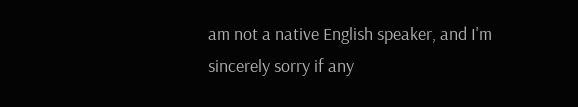am not a native English speaker, and I'm sincerely sorry if any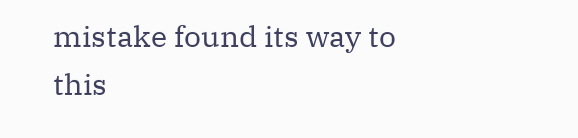mistake found its way to this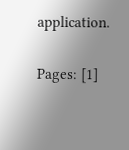application.

Pages: [1]